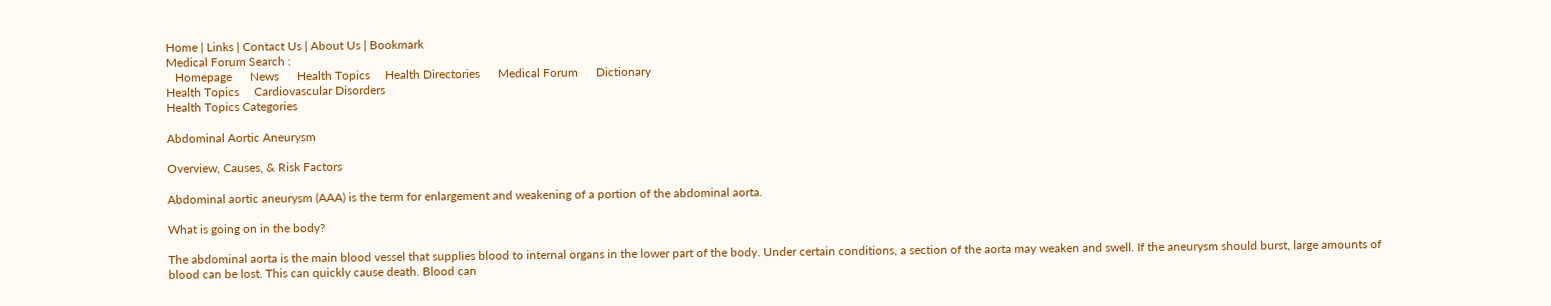Home | Links | Contact Us | About Us | Bookmark
Medical Forum Search :
   Homepage      News      Health Topics     Health Directories      Medical Forum      Dictionary
Health Topics     Cardiovascular Disorders
Health Topics Categories

Abdominal Aortic Aneurysm

Overview, Causes, & Risk Factors

Abdominal aortic aneurysm (AAA) is the term for enlargement and weakening of a portion of the abdominal aorta.

What is going on in the body?

The abdominal aorta is the main blood vessel that supplies blood to internal organs in the lower part of the body. Under certain conditions, a section of the aorta may weaken and swell. If the aneurysm should burst, large amounts of blood can be lost. This can quickly cause death. Blood can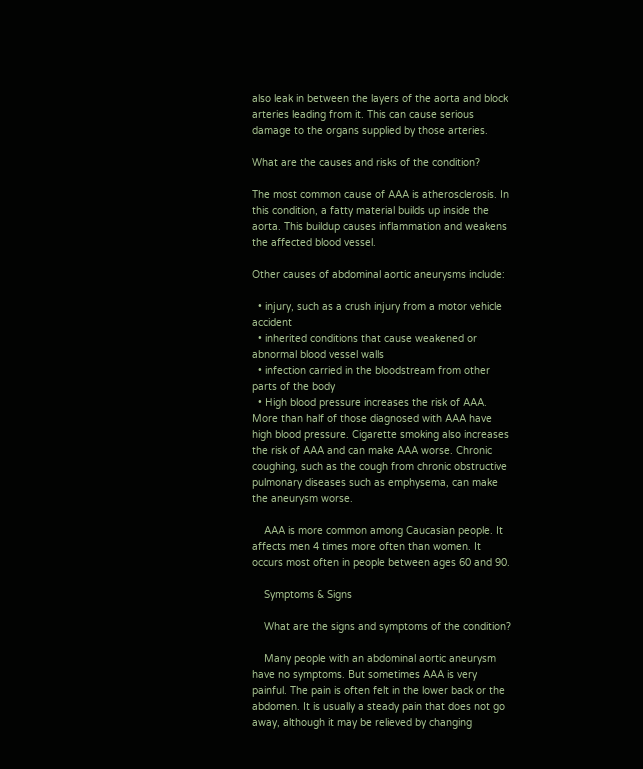also leak in between the layers of the aorta and block arteries leading from it. This can cause serious damage to the organs supplied by those arteries.

What are the causes and risks of the condition?

The most common cause of AAA is atherosclerosis. In this condition, a fatty material builds up inside the aorta. This buildup causes inflammation and weakens the affected blood vessel.

Other causes of abdominal aortic aneurysms include:

  • injury, such as a crush injury from a motor vehicle accident
  • inherited conditions that cause weakened or abnormal blood vessel walls
  • infection carried in the bloodstream from other parts of the body
  • High blood pressure increases the risk of AAA. More than half of those diagnosed with AAA have high blood pressure. Cigarette smoking also increases the risk of AAA and can make AAA worse. Chronic coughing, such as the cough from chronic obstructive pulmonary diseases such as emphysema, can make the aneurysm worse.

    AAA is more common among Caucasian people. It affects men 4 times more often than women. It occurs most often in people between ages 60 and 90.

    Symptoms & Signs

    What are the signs and symptoms of the condition?

    Many people with an abdominal aortic aneurysm have no symptoms. But sometimes AAA is very painful. The pain is often felt in the lower back or the abdomen. It is usually a steady pain that does not go away, although it may be relieved by changing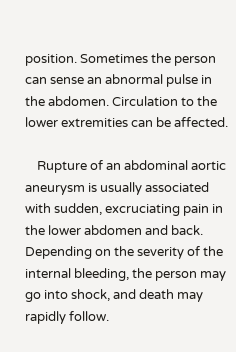position. Sometimes the person can sense an abnormal pulse in the abdomen. Circulation to the lower extremities can be affected.

    Rupture of an abdominal aortic aneurysm is usually associated with sudden, excruciating pain in the lower abdomen and back. Depending on the severity of the internal bleeding, the person may go into shock, and death may rapidly follow.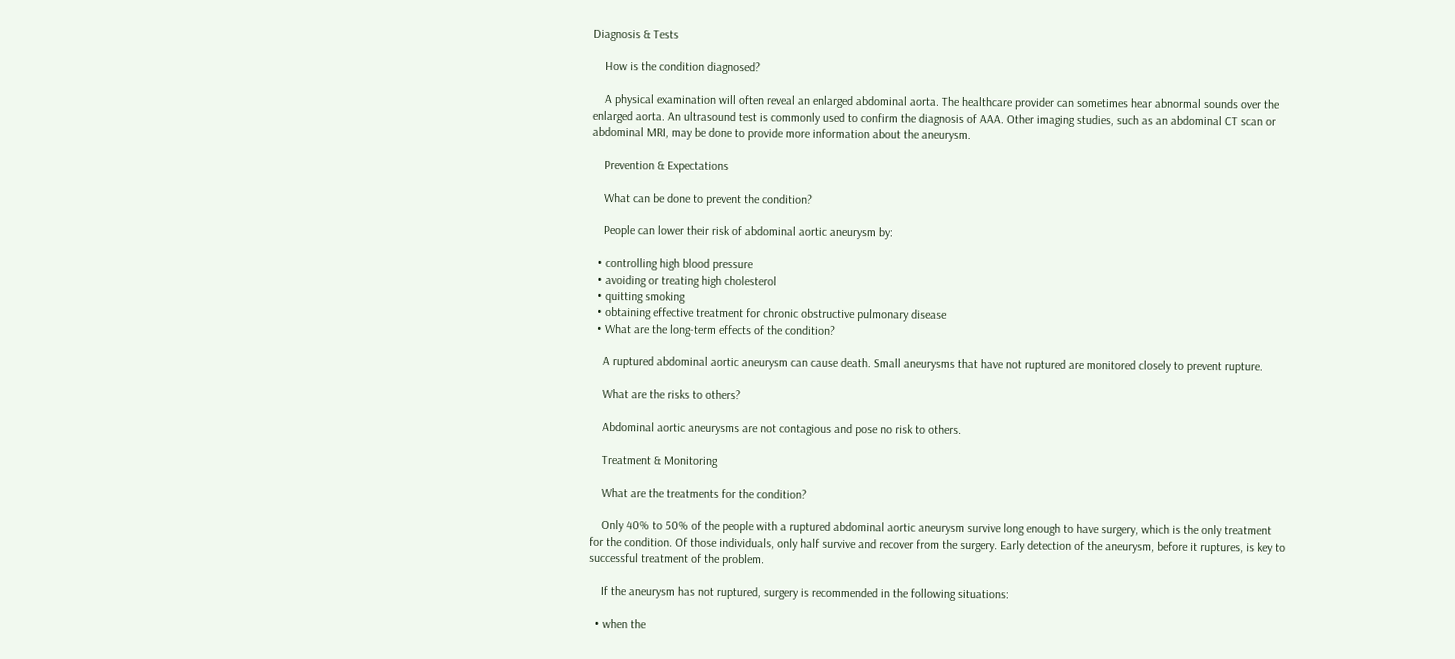Diagnosis & Tests

    How is the condition diagnosed?

    A physical examination will often reveal an enlarged abdominal aorta. The healthcare provider can sometimes hear abnormal sounds over the enlarged aorta. An ultrasound test is commonly used to confirm the diagnosis of AAA. Other imaging studies, such as an abdominal CT scan or abdominal MRI, may be done to provide more information about the aneurysm.

    Prevention & Expectations

    What can be done to prevent the condition?

    People can lower their risk of abdominal aortic aneurysm by:

  • controlling high blood pressure
  • avoiding or treating high cholesterol
  • quitting smoking
  • obtaining effective treatment for chronic obstructive pulmonary disease
  • What are the long-term effects of the condition?

    A ruptured abdominal aortic aneurysm can cause death. Small aneurysms that have not ruptured are monitored closely to prevent rupture.

    What are the risks to others?

    Abdominal aortic aneurysms are not contagious and pose no risk to others.

    Treatment & Monitoring

    What are the treatments for the condition?

    Only 40% to 50% of the people with a ruptured abdominal aortic aneurysm survive long enough to have surgery, which is the only treatment for the condition. Of those individuals, only half survive and recover from the surgery. Early detection of the aneurysm, before it ruptures, is key to successful treatment of the problem.

    If the aneurysm has not ruptured, surgery is recommended in the following situations:

  • when the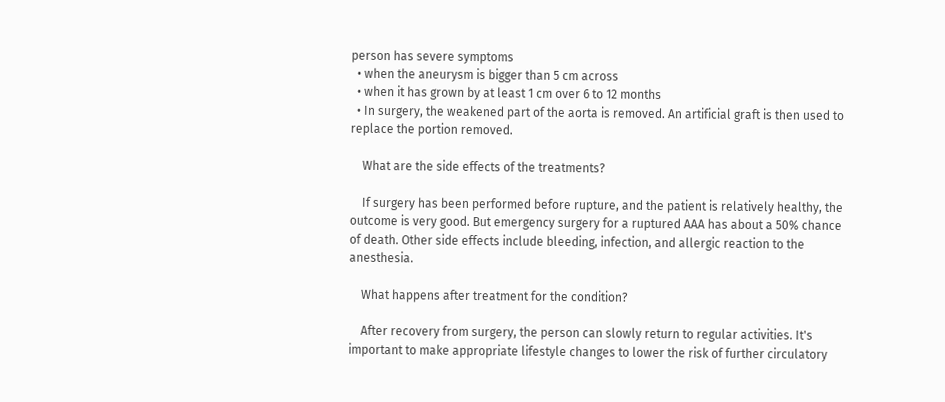person has severe symptoms
  • when the aneurysm is bigger than 5 cm across
  • when it has grown by at least 1 cm over 6 to 12 months
  • In surgery, the weakened part of the aorta is removed. An artificial graft is then used to replace the portion removed.

    What are the side effects of the treatments?

    If surgery has been performed before rupture, and the patient is relatively healthy, the outcome is very good. But emergency surgery for a ruptured AAA has about a 50% chance of death. Other side effects include bleeding, infection, and allergic reaction to the anesthesia.

    What happens after treatment for the condition?

    After recovery from surgery, the person can slowly return to regular activities. It's important to make appropriate lifestyle changes to lower the risk of further circulatory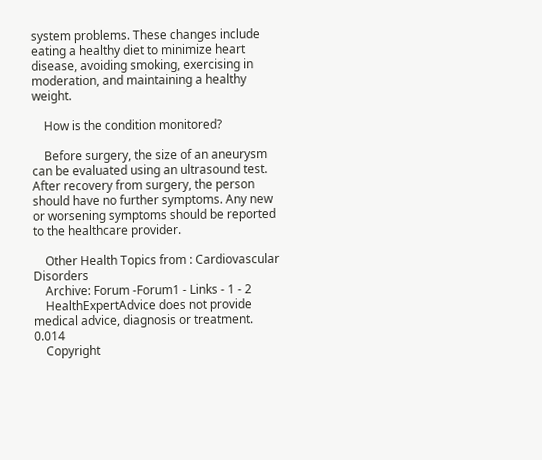system problems. These changes include eating a healthy diet to minimize heart disease, avoiding smoking, exercising in moderation, and maintaining a healthy weight.

    How is the condition monitored?

    Before surgery, the size of an aneurysm can be evaluated using an ultrasound test. After recovery from surgery, the person should have no further symptoms. Any new or worsening symptoms should be reported to the healthcare provider.

    Other Health Topics from : Cardiovascular Disorders
    Archive: Forum -Forum1 - Links - 1 - 2
    HealthExpertAdvice does not provide medical advice, diagnosis or treatment. 0.014
    Copyright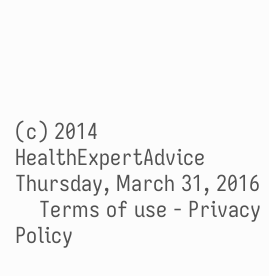(c) 2014 HealthExpertAdvice Thursday, March 31, 2016
    Terms of use - Privacy Policy